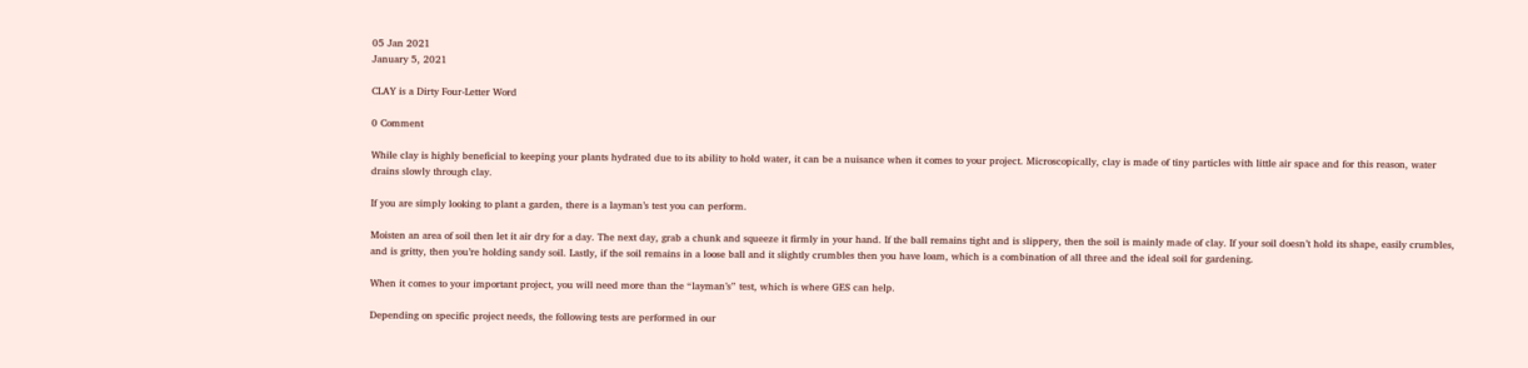05 Jan 2021
January 5, 2021

CLAY is a Dirty Four-Letter Word

0 Comment

While clay is highly beneficial to keeping your plants hydrated due to its ability to hold water, it can be a nuisance when it comes to your project. Microscopically, clay is made of tiny particles with little air space and for this reason, water drains slowly through clay.

If you are simply looking to plant a garden, there is a layman’s test you can perform.

Moisten an area of soil then let it air dry for a day. The next day, grab a chunk and squeeze it firmly in your hand. If the ball remains tight and is slippery, then the soil is mainly made of clay. If your soil doesn’t hold its shape, easily crumbles, and is gritty, then you’re holding sandy soil. Lastly, if the soil remains in a loose ball and it slightly crumbles then you have loam, which is a combination of all three and the ideal soil for gardening.

When it comes to your important project, you will need more than the “layman’s” test, which is where GES can help.

Depending on specific project needs, the following tests are performed in our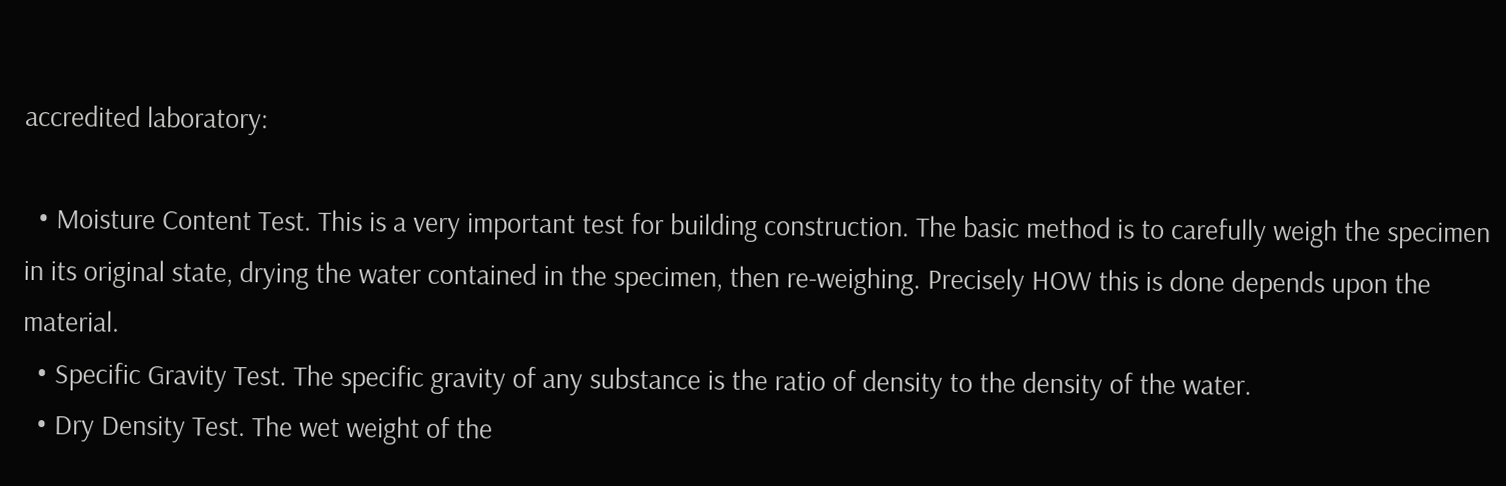accredited laboratory:

  • Moisture Content Test. This is a very important test for building construction. The basic method is to carefully weigh the specimen in its original state, drying the water contained in the specimen, then re-weighing. Precisely HOW this is done depends upon the material.
  • Specific Gravity Test. The specific gravity of any substance is the ratio of density to the density of the water.
  • Dry Density Test. The wet weight of the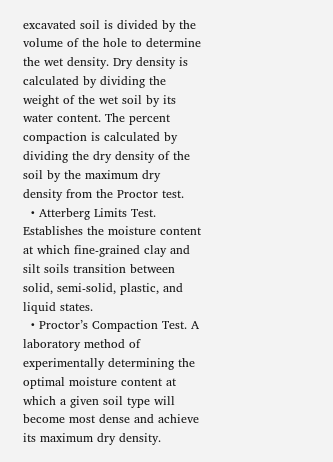excavated soil is divided by the volume of the hole to determine the wet density. Dry density is calculated by dividing the weight of the wet soil by its water content. The percent compaction is calculated by dividing the dry density of the soil by the maximum dry density from the Proctor test.
  • Atterberg Limits Test. Establishes the moisture content at which fine-grained clay and silt soils transition between solid, semi-solid, plastic, and liquid states.
  • Proctor’s Compaction Test. A laboratory method of experimentally determining the optimal moisture content at which a given soil type will become most dense and achieve its maximum dry density.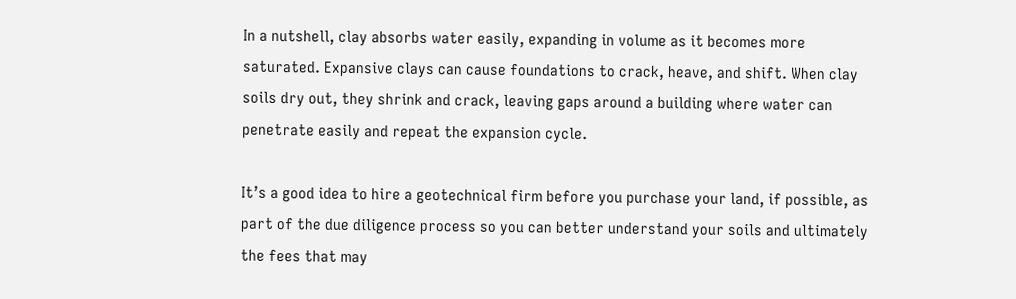In a nutshell, clay absorbs water easily, expanding in volume as it becomes more saturated. Expansive clays can cause foundations to crack, heave, and shift. When clay soils dry out, they shrink and crack, leaving gaps around a building where water can penetrate easily and repeat the expansion cycle.

It’s a good idea to hire a geotechnical firm before you purchase your land, if possible, as part of the due diligence process so you can better understand your soils and ultimately the fees that may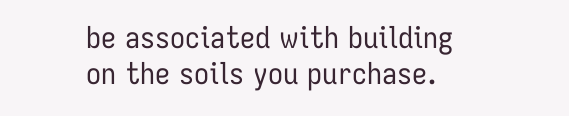be associated with building on the soils you purchase.